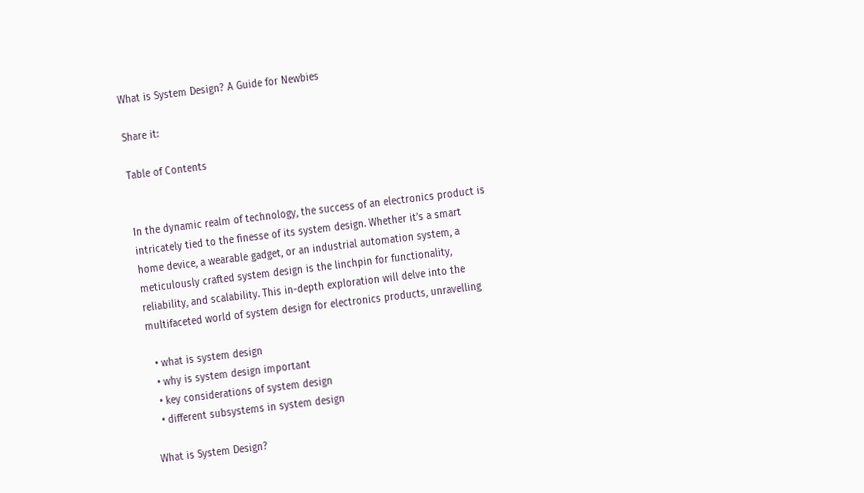What is System Design? A Guide for Newbies

Share it:

Table of Contents


In the dynamic realm of technology, the success of an electronics product is intricately tied to the finesse of its system design. Whether it’s a smart home device, a wearable gadget, or an industrial automation system, a meticulously crafted system design is the linchpin for functionality, reliability, and scalability. This in-depth exploration will delve into the multifaceted world of system design for electronics products, unravelling

  • what is system design
  • why is system design important
  • key considerations of system design
  • different subsystems in system design

What is System Design?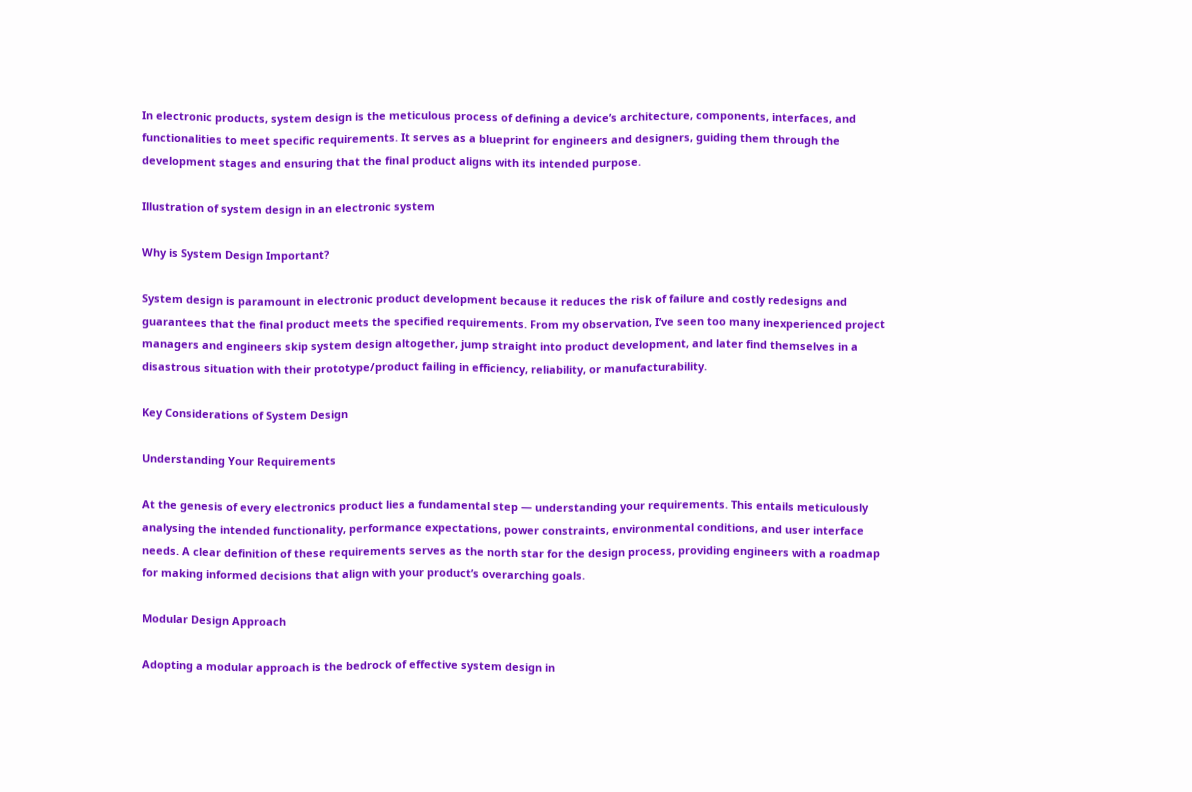In electronic products, system design is the meticulous process of defining a device’s architecture, components, interfaces, and functionalities to meet specific requirements. It serves as a blueprint for engineers and designers, guiding them through the development stages and ensuring that the final product aligns with its intended purpose.

Illustration of system design in an electronic system

Why is System Design Important?

System design is paramount in electronic product development because it reduces the risk of failure and costly redesigns and guarantees that the final product meets the specified requirements. From my observation, I’ve seen too many inexperienced project managers and engineers skip system design altogether, jump straight into product development, and later find themselves in a disastrous situation with their prototype/product failing in efficiency, reliability, or manufacturability.

Key Considerations of System Design

Understanding Your Requirements

At the genesis of every electronics product lies a fundamental step — understanding your requirements. This entails meticulously analysing the intended functionality, performance expectations, power constraints, environmental conditions, and user interface needs. A clear definition of these requirements serves as the north star for the design process, providing engineers with a roadmap for making informed decisions that align with your product’s overarching goals.

Modular Design Approach

Adopting a modular approach is the bedrock of effective system design in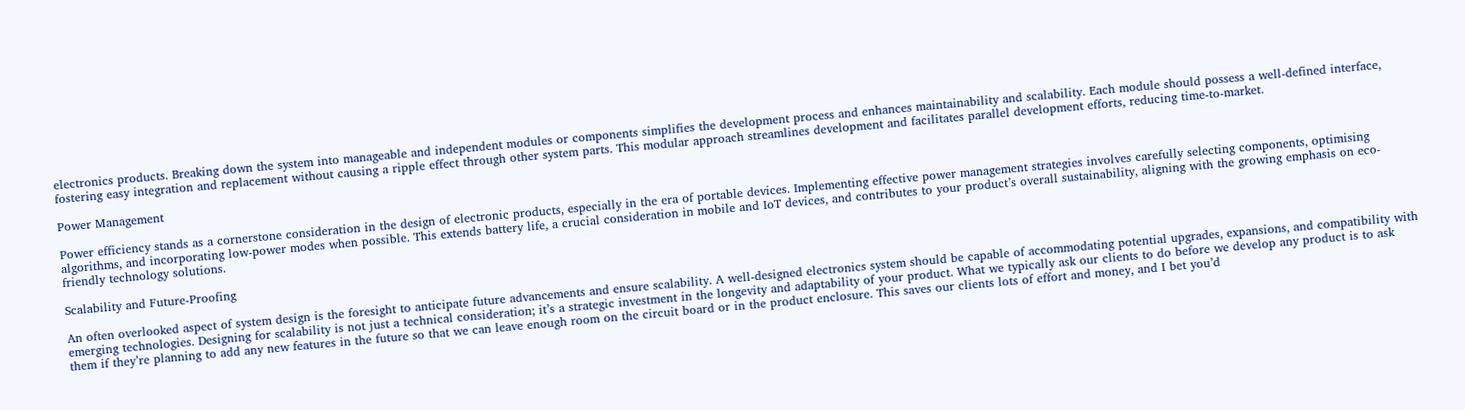electronics products. Breaking down the system into manageable and independent modules or components simplifies the development process and enhances maintainability and scalability. Each module should possess a well-defined interface, fostering easy integration and replacement without causing a ripple effect through other system parts. This modular approach streamlines development and facilitates parallel development efforts, reducing time-to-market.

Power Management

Power efficiency stands as a cornerstone consideration in the design of electronic products, especially in the era of portable devices. Implementing effective power management strategies involves carefully selecting components, optimising algorithms, and incorporating low-power modes when possible. This extends battery life, a crucial consideration in mobile and IoT devices, and contributes to your product’s overall sustainability, aligning with the growing emphasis on eco-friendly technology solutions.

Scalability and Future-Proofing

An often overlooked aspect of system design is the foresight to anticipate future advancements and ensure scalability. A well-designed electronics system should be capable of accommodating potential upgrades, expansions, and compatibility with emerging technologies. Designing for scalability is not just a technical consideration; it’s a strategic investment in the longevity and adaptability of your product. What we typically ask our clients to do before we develop any product is to ask them if they’re planning to add any new features in the future so that we can leave enough room on the circuit board or in the product enclosure. This saves our clients lots of effort and money, and I bet you’d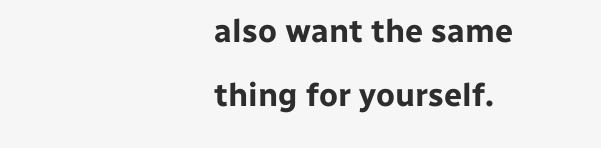also want the same thing for yourself.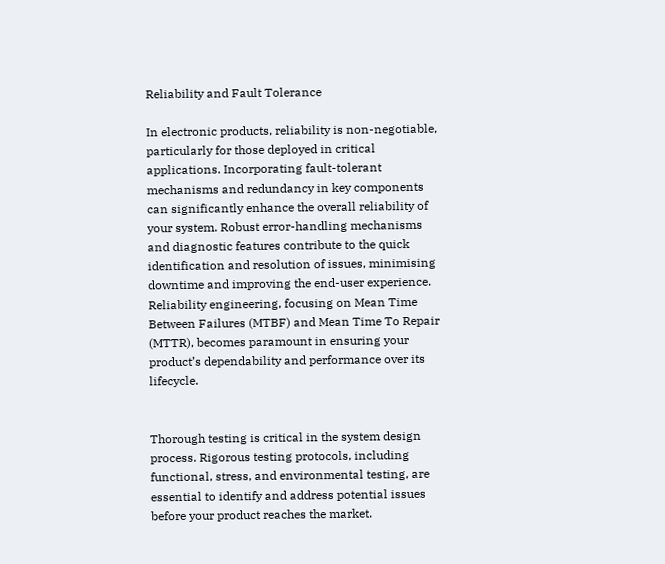Reliability and Fault Tolerance

In electronic products, reliability is non-negotiable, particularly for those deployed in critical applications. Incorporating fault-tolerant mechanisms and redundancy in key components can significantly enhance the overall reliability of your system. Robust error-handling mechanisms and diagnostic features contribute to the quick identification and resolution of issues, minimising downtime and improving the end-user experience. Reliability engineering, focusing on Mean Time Between Failures (MTBF) and Mean Time To Repair (MTTR), becomes paramount in ensuring your product’s dependability and performance over its lifecycle.


Thorough testing is critical in the system design process. Rigorous testing protocols, including functional, stress, and environmental testing, are essential to identify and address potential issues before your product reaches the market.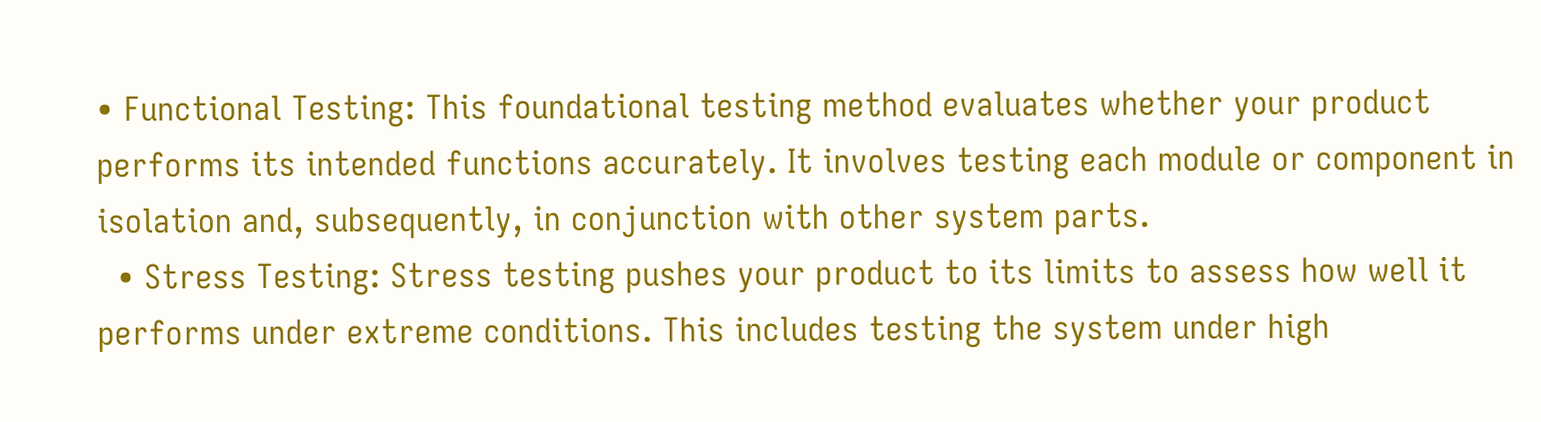• Functional Testing: This foundational testing method evaluates whether your product performs its intended functions accurately. It involves testing each module or component in isolation and, subsequently, in conjunction with other system parts.
  • Stress Testing: Stress testing pushes your product to its limits to assess how well it performs under extreme conditions. This includes testing the system under high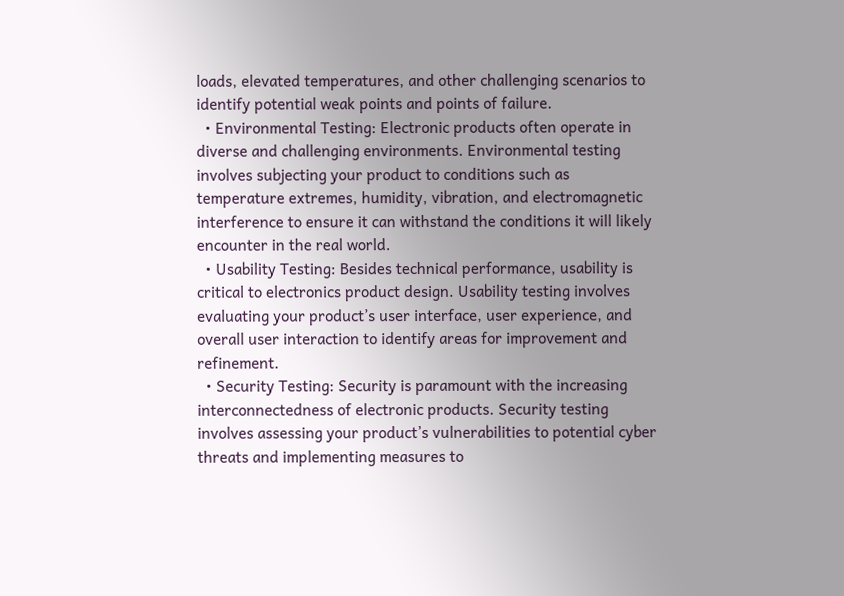loads, elevated temperatures, and other challenging scenarios to identify potential weak points and points of failure.
  • Environmental Testing: Electronic products often operate in diverse and challenging environments. Environmental testing involves subjecting your product to conditions such as temperature extremes, humidity, vibration, and electromagnetic interference to ensure it can withstand the conditions it will likely encounter in the real world.
  • Usability Testing: Besides technical performance, usability is critical to electronics product design. Usability testing involves evaluating your product’s user interface, user experience, and overall user interaction to identify areas for improvement and refinement.
  • Security Testing: Security is paramount with the increasing interconnectedness of electronic products. Security testing involves assessing your product’s vulnerabilities to potential cyber threats and implementing measures to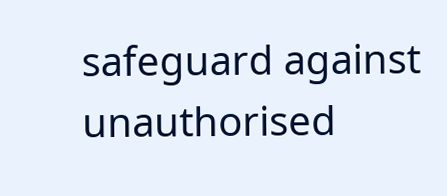safeguard against unauthorised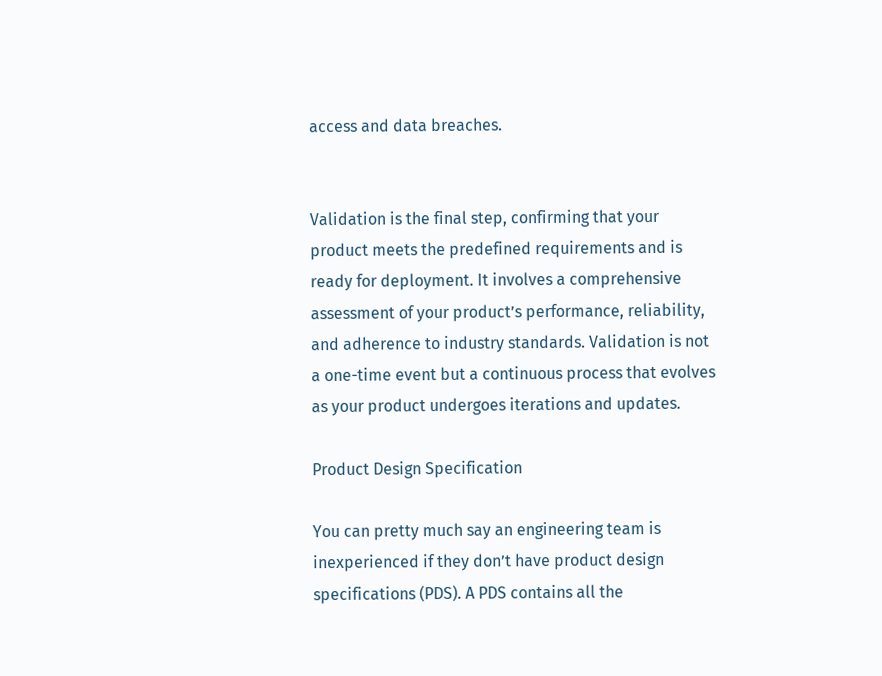access and data breaches.


Validation is the final step, confirming that your product meets the predefined requirements and is ready for deployment. It involves a comprehensive assessment of your product’s performance, reliability, and adherence to industry standards. Validation is not a one-time event but a continuous process that evolves as your product undergoes iterations and updates.

Product Design Specification

You can pretty much say an engineering team is inexperienced if they don’t have product design specifications (PDS). A PDS contains all the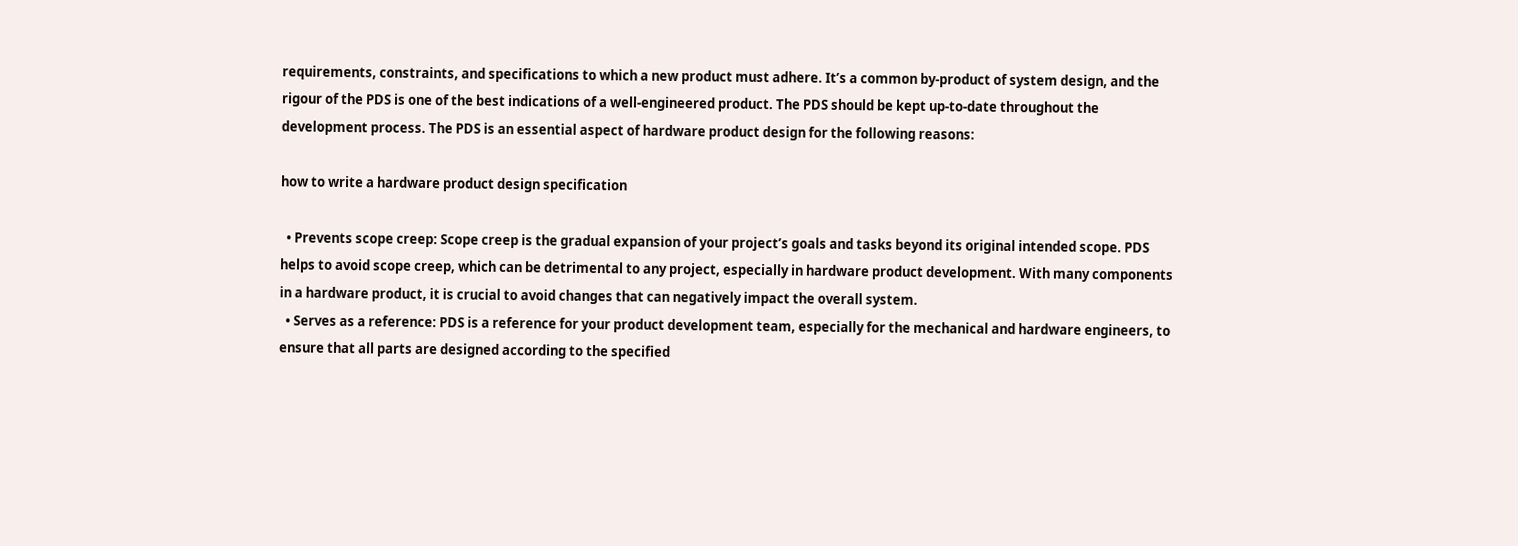requirements, constraints, and specifications to which a new product must adhere. It’s a common by-product of system design, and the rigour of the PDS is one of the best indications of a well-engineered product. The PDS should be kept up-to-date throughout the development process. The PDS is an essential aspect of hardware product design for the following reasons:

how to write a hardware product design specification

  • Prevents scope creep: Scope creep is the gradual expansion of your project’s goals and tasks beyond its original intended scope. PDS helps to avoid scope creep, which can be detrimental to any project, especially in hardware product development. With many components in a hardware product, it is crucial to avoid changes that can negatively impact the overall system.
  • Serves as a reference: PDS is a reference for your product development team, especially for the mechanical and hardware engineers, to ensure that all parts are designed according to the specified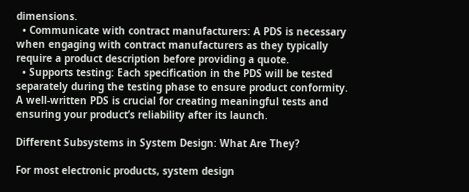dimensions.
  • Communicate with contract manufacturers: A PDS is necessary when engaging with contract manufacturers as they typically require a product description before providing a quote.
  • Supports testing: Each specification in the PDS will be tested separately during the testing phase to ensure product conformity.  A well-written PDS is crucial for creating meaningful tests and ensuring your product’s reliability after its launch.

Different Subsystems in System Design: What Are They?

For most electronic products, system design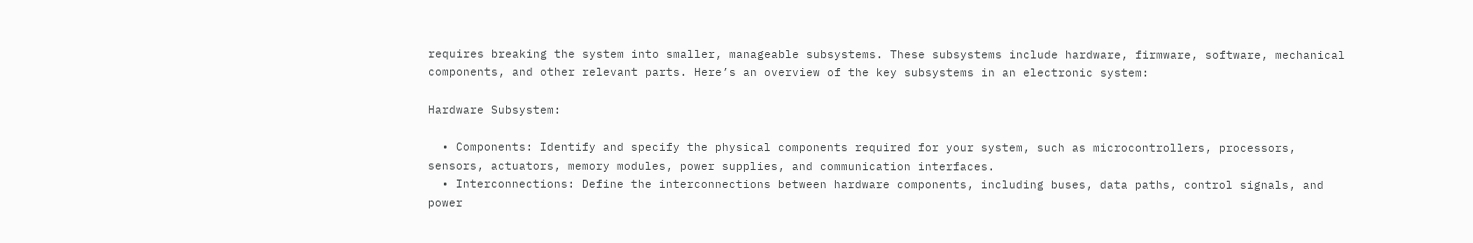requires breaking the system into smaller, manageable subsystems. These subsystems include hardware, firmware, software, mechanical components, and other relevant parts. Here’s an overview of the key subsystems in an electronic system:

Hardware Subsystem:

  • Components: Identify and specify the physical components required for your system, such as microcontrollers, processors, sensors, actuators, memory modules, power supplies, and communication interfaces.
  • Interconnections: Define the interconnections between hardware components, including buses, data paths, control signals, and power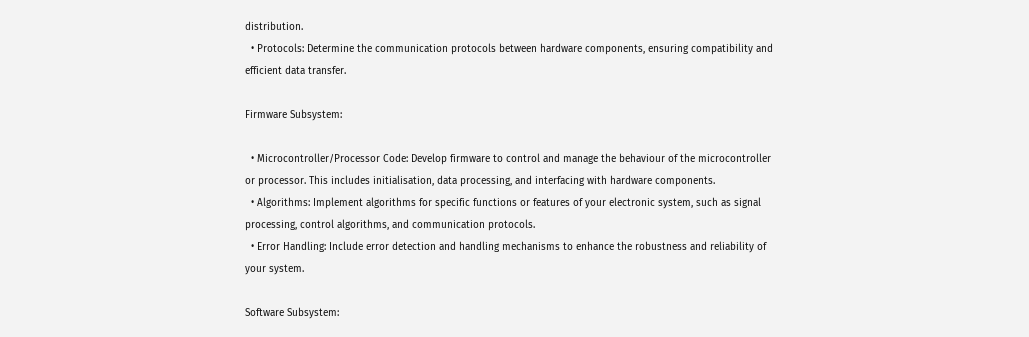distribution.
  • Protocols: Determine the communication protocols between hardware components, ensuring compatibility and efficient data transfer.

Firmware Subsystem:

  • Microcontroller/Processor Code: Develop firmware to control and manage the behaviour of the microcontroller or processor. This includes initialisation, data processing, and interfacing with hardware components.
  • Algorithms: Implement algorithms for specific functions or features of your electronic system, such as signal processing, control algorithms, and communication protocols.
  • Error Handling: Include error detection and handling mechanisms to enhance the robustness and reliability of your system.

Software Subsystem: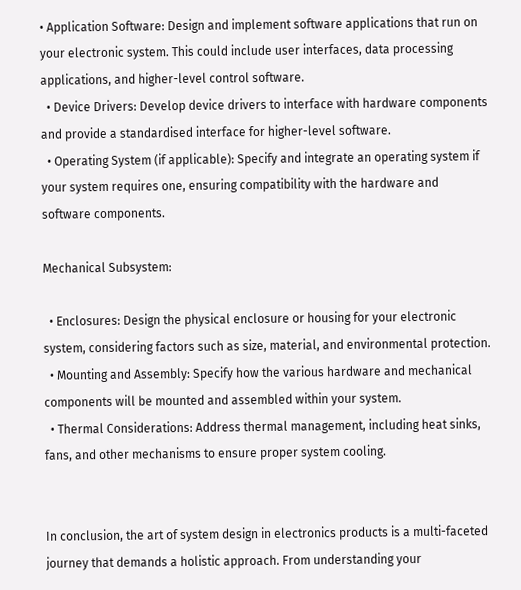• Application Software: Design and implement software applications that run on your electronic system. This could include user interfaces, data processing applications, and higher-level control software.
  • Device Drivers: Develop device drivers to interface with hardware components and provide a standardised interface for higher-level software.
  • Operating System (if applicable): Specify and integrate an operating system if your system requires one, ensuring compatibility with the hardware and software components.

Mechanical Subsystem:

  • Enclosures: Design the physical enclosure or housing for your electronic system, considering factors such as size, material, and environmental protection.
  • Mounting and Assembly: Specify how the various hardware and mechanical components will be mounted and assembled within your system.
  • Thermal Considerations: Address thermal management, including heat sinks, fans, and other mechanisms to ensure proper system cooling.


In conclusion, the art of system design in electronics products is a multi-faceted journey that demands a holistic approach. From understanding your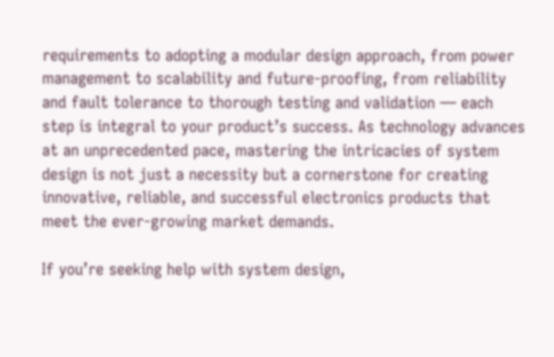requirements to adopting a modular design approach, from power management to scalability and future-proofing, from reliability and fault tolerance to thorough testing and validation — each step is integral to your product’s success. As technology advances at an unprecedented pace, mastering the intricacies of system design is not just a necessity but a cornerstone for creating innovative, reliable, and successful electronics products that meet the ever-growing market demands.

If you’re seeking help with system design,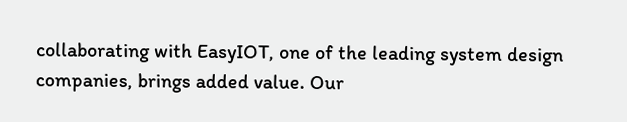collaborating with EasyIOT, one of the leading system design companies, brings added value. Our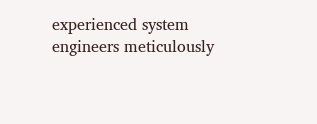experienced system engineers meticulously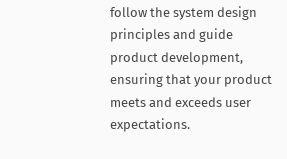follow the system design principles and guide product development, ensuring that your product meets and exceeds user expectations.